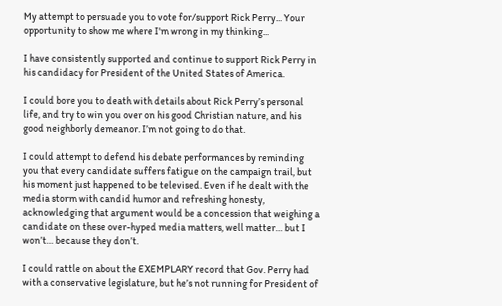My attempt to persuade you to vote for/support Rick Perry... Your opportunity to show me where I'm wrong in my thinking...

I have consistently supported and continue to support Rick Perry in his candidacy for President of the United States of America.

I could bore you to death with details about Rick Perry’s personal life, and try to win you over on his good Christian nature, and his good neighborly demeanor. I’m not going to do that.

I could attempt to defend his debate performances by reminding you that every candidate suffers fatigue on the campaign trail, but his moment just happened to be televised. Even if he dealt with the media storm with candid humor and refreshing honesty, acknowledging that argument would be a concession that weighing a candidate on these over-hyped media matters, well matter… but I won’t… because they don’t.

I could rattle on about the EXEMPLARY record that Gov. Perry had with a conservative legislature, but he’s not running for President of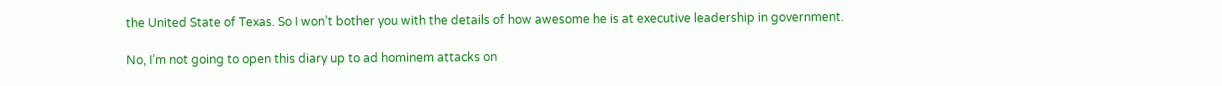the United State of Texas. So I won’t bother you with the details of how awesome he is at executive leadership in government.

No, I’m not going to open this diary up to ad hominem attacks on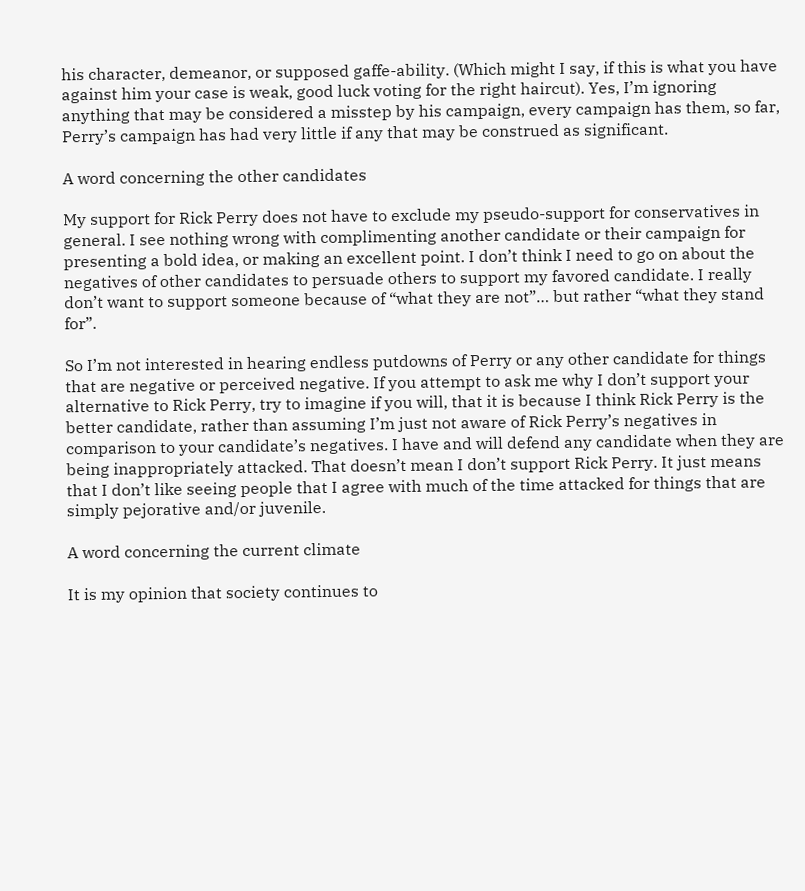his character, demeanor, or supposed gaffe-ability. (Which might I say, if this is what you have against him your case is weak, good luck voting for the right haircut). Yes, I’m ignoring anything that may be considered a misstep by his campaign, every campaign has them, so far, Perry’s campaign has had very little if any that may be construed as significant.

A word concerning the other candidates

My support for Rick Perry does not have to exclude my pseudo-support for conservatives in general. I see nothing wrong with complimenting another candidate or their campaign for presenting a bold idea, or making an excellent point. I don’t think I need to go on about the negatives of other candidates to persuade others to support my favored candidate. I really don’t want to support someone because of “what they are not”… but rather “what they stand for”.

So I’m not interested in hearing endless putdowns of Perry or any other candidate for things that are negative or perceived negative. If you attempt to ask me why I don’t support your alternative to Rick Perry, try to imagine if you will, that it is because I think Rick Perry is the better candidate, rather than assuming I’m just not aware of Rick Perry’s negatives in comparison to your candidate’s negatives. I have and will defend any candidate when they are being inappropriately attacked. That doesn’t mean I don’t support Rick Perry. It just means that I don’t like seeing people that I agree with much of the time attacked for things that are simply pejorative and/or juvenile.

A word concerning the current climate

It is my opinion that society continues to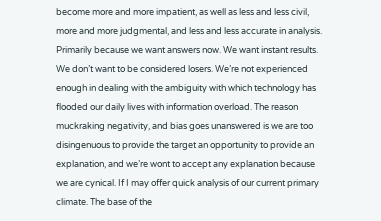become more and more impatient, as well as less and less civil, more and more judgmental, and less and less accurate in analysis. Primarily because we want answers now. We want instant results. We don’t want to be considered losers. We’re not experienced enough in dealing with the ambiguity with which technology has flooded our daily lives with information overload. The reason muckraking negativity, and bias goes unanswered is we are too disingenuous to provide the target an opportunity to provide an explanation, and we’re wont to accept any explanation because we are cynical. If I may offer quick analysis of our current primary climate. The base of the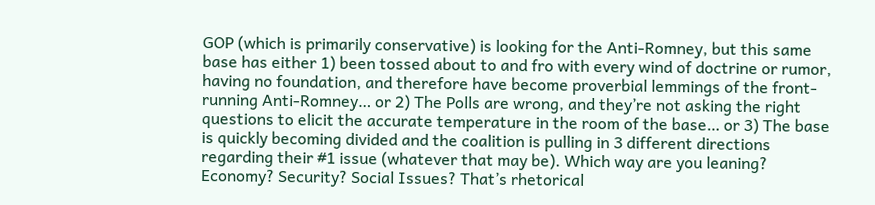GOP (which is primarily conservative) is looking for the Anti-Romney, but this same base has either 1) been tossed about to and fro with every wind of doctrine or rumor, having no foundation, and therefore have become proverbial lemmings of the front-running Anti-Romney… or 2) The Polls are wrong, and they’re not asking the right questions to elicit the accurate temperature in the room of the base… or 3) The base is quickly becoming divided and the coalition is pulling in 3 different directions regarding their #1 issue (whatever that may be). Which way are you leaning? Economy? Security? Social Issues? That’s rhetorical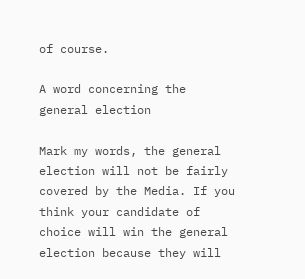of course.

A word concerning the general election

Mark my words, the general election will not be fairly covered by the Media. If you think your candidate of choice will win the general election because they will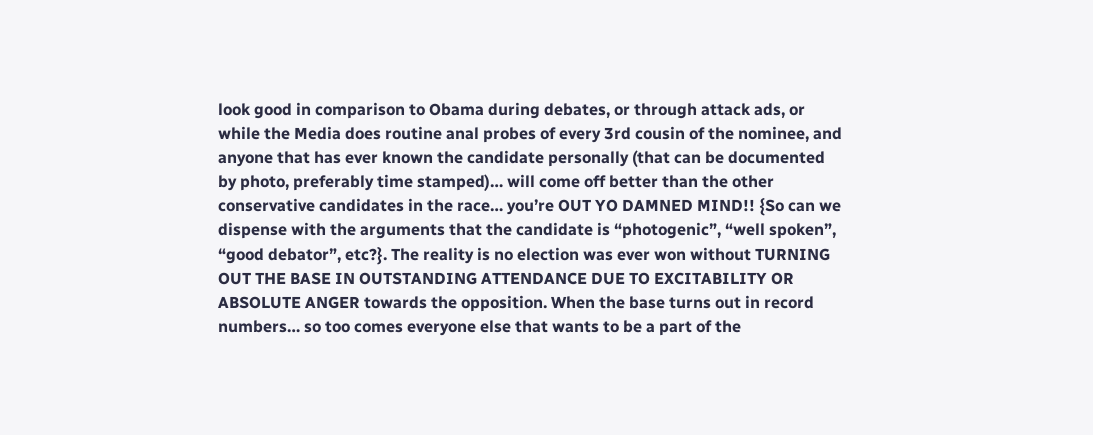look good in comparison to Obama during debates, or through attack ads, or while the Media does routine anal probes of every 3rd cousin of the nominee, and anyone that has ever known the candidate personally (that can be documented by photo, preferably time stamped)… will come off better than the other conservative candidates in the race… you’re OUT YO DAMNED MIND!! {So can we dispense with the arguments that the candidate is “photogenic”, “well spoken”, “good debator”, etc?}. The reality is no election was ever won without TURNING OUT THE BASE IN OUTSTANDING ATTENDANCE DUE TO EXCITABILITY OR ABSOLUTE ANGER towards the opposition. When the base turns out in record numbers… so too comes everyone else that wants to be a part of the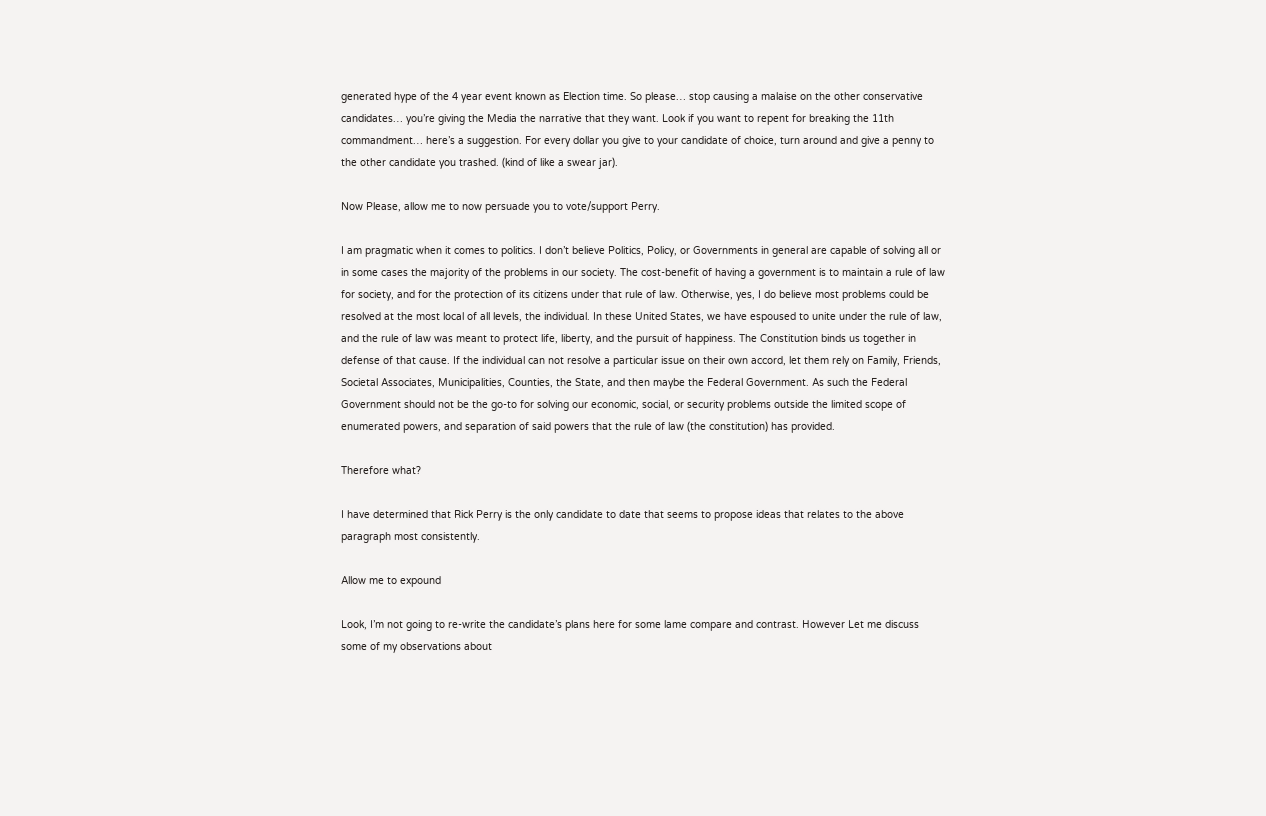generated hype of the 4 year event known as Election time. So please… stop causing a malaise on the other conservative candidates… you’re giving the Media the narrative that they want. Look if you want to repent for breaking the 11th commandment… here’s a suggestion. For every dollar you give to your candidate of choice, turn around and give a penny to the other candidate you trashed. (kind of like a swear jar).

Now Please, allow me to now persuade you to vote/support Perry.

I am pragmatic when it comes to politics. I don’t believe Politics, Policy, or Governments in general are capable of solving all or in some cases the majority of the problems in our society. The cost-benefit of having a government is to maintain a rule of law for society, and for the protection of its citizens under that rule of law. Otherwise, yes, I do believe most problems could be resolved at the most local of all levels, the individual. In these United States, we have espoused to unite under the rule of law, and the rule of law was meant to protect life, liberty, and the pursuit of happiness. The Constitution binds us together in defense of that cause. If the individual can not resolve a particular issue on their own accord, let them rely on Family, Friends, Societal Associates, Municipalities, Counties, the State, and then maybe the Federal Government. As such the Federal Government should not be the go-to for solving our economic, social, or security problems outside the limited scope of enumerated powers, and separation of said powers that the rule of law (the constitution) has provided.

Therefore what?

I have determined that Rick Perry is the only candidate to date that seems to propose ideas that relates to the above paragraph most consistently.

Allow me to expound

Look, I’m not going to re-write the candidate’s plans here for some lame compare and contrast. However Let me discuss some of my observations about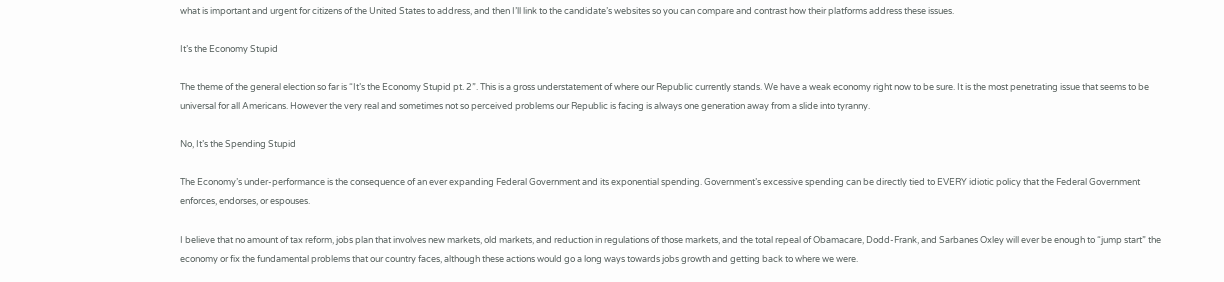what is important and urgent for citizens of the United States to address, and then I’ll link to the candidate’s websites so you can compare and contrast how their platforms address these issues.

It’s the Economy Stupid

The theme of the general election so far is “It’s the Economy Stupid pt. 2”. This is a gross understatement of where our Republic currently stands. We have a weak economy right now to be sure. It is the most penetrating issue that seems to be universal for all Americans. However the very real and sometimes not so perceived problems our Republic is facing is always one generation away from a slide into tyranny.

No, It’s the Spending Stupid

The Economy’s under-performance is the consequence of an ever expanding Federal Government and its exponential spending. Government’s excessive spending can be directly tied to EVERY idiotic policy that the Federal Government enforces, endorses, or espouses.

I believe that no amount of tax reform, jobs plan that involves new markets, old markets, and reduction in regulations of those markets, and the total repeal of Obamacare, Dodd-Frank, and Sarbanes Oxley will ever be enough to “jump start” the economy or fix the fundamental problems that our country faces, although these actions would go a long ways towards jobs growth and getting back to where we were.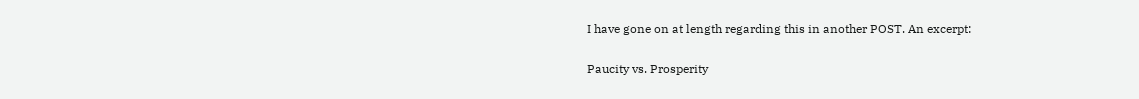I have gone on at length regarding this in another POST. An excerpt:

Paucity vs. Prosperity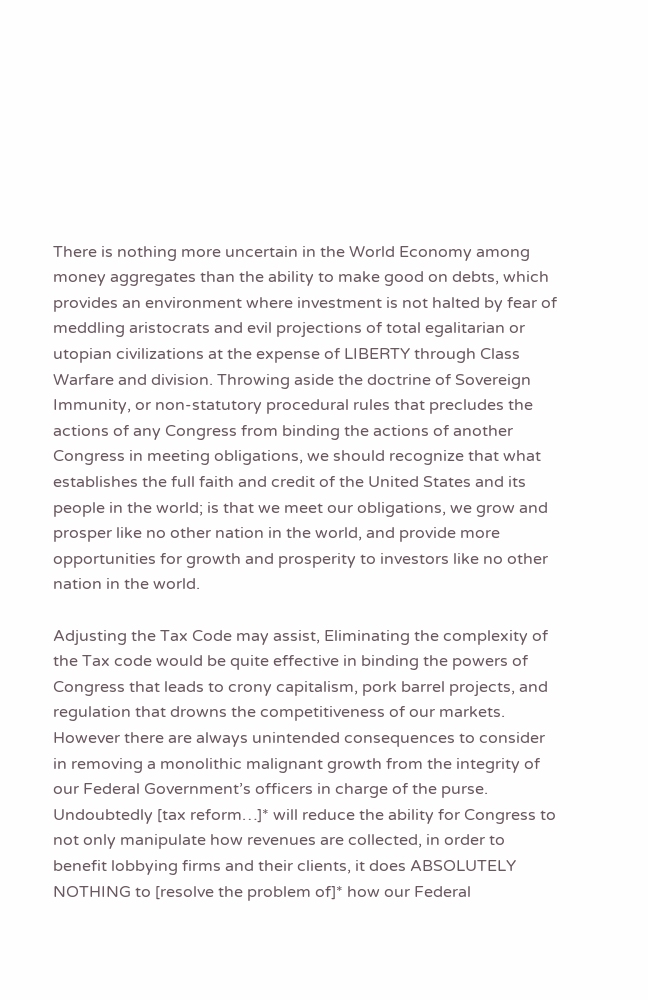There is nothing more uncertain in the World Economy among money aggregates than the ability to make good on debts, which provides an environment where investment is not halted by fear of meddling aristocrats and evil projections of total egalitarian or utopian civilizations at the expense of LIBERTY through Class Warfare and division. Throwing aside the doctrine of Sovereign Immunity, or non-statutory procedural rules that precludes the actions of any Congress from binding the actions of another Congress in meeting obligations, we should recognize that what establishes the full faith and credit of the United States and its people in the world; is that we meet our obligations, we grow and prosper like no other nation in the world, and provide more opportunities for growth and prosperity to investors like no other nation in the world.

Adjusting the Tax Code may assist, Eliminating the complexity of the Tax code would be quite effective in binding the powers of Congress that leads to crony capitalism, pork barrel projects, and regulation that drowns the competitiveness of our markets. However there are always unintended consequences to consider in removing a monolithic malignant growth from the integrity of our Federal Government’s officers in charge of the purse. Undoubtedly [tax reform…]* will reduce the ability for Congress to not only manipulate how revenues are collected, in order to benefit lobbying firms and their clients, it does ABSOLUTELY NOTHING to [resolve the problem of]* how our Federal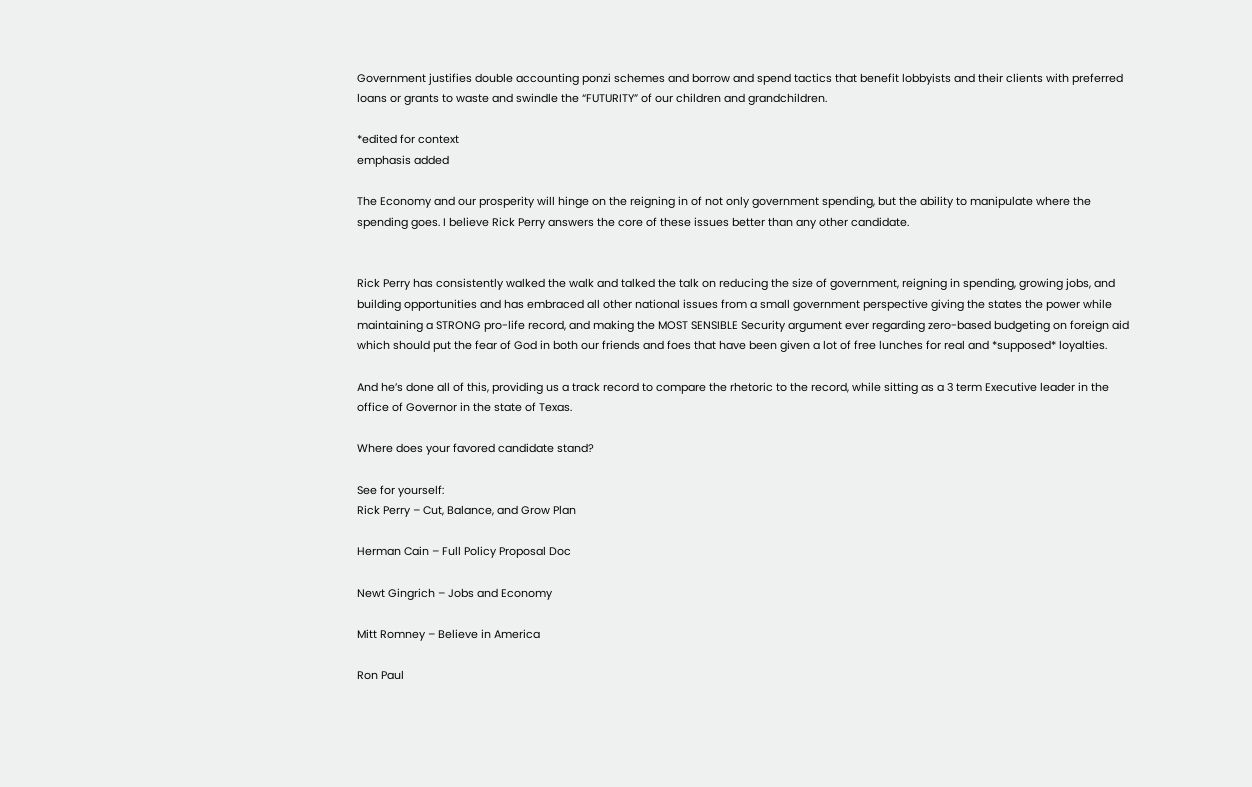Government justifies double accounting ponzi schemes and borrow and spend tactics that benefit lobbyists and their clients with preferred loans or grants to waste and swindle the “FUTURITY” of our children and grandchildren.

*edited for context
emphasis added

The Economy and our prosperity will hinge on the reigning in of not only government spending, but the ability to manipulate where the spending goes. I believe Rick Perry answers the core of these issues better than any other candidate.


Rick Perry has consistently walked the walk and talked the talk on reducing the size of government, reigning in spending, growing jobs, and building opportunities and has embraced all other national issues from a small government perspective giving the states the power while maintaining a STRONG pro-life record, and making the MOST SENSIBLE Security argument ever regarding zero-based budgeting on foreign aid which should put the fear of God in both our friends and foes that have been given a lot of free lunches for real and *supposed* loyalties.

And he’s done all of this, providing us a track record to compare the rhetoric to the record, while sitting as a 3 term Executive leader in the office of Governor in the state of Texas.

Where does your favored candidate stand?

See for yourself:
Rick Perry – Cut, Balance, and Grow Plan

Herman Cain – Full Policy Proposal Doc

Newt Gingrich – Jobs and Economy

Mitt Romney – Believe in America

Ron Paul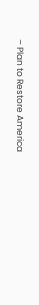– Plan to Restore America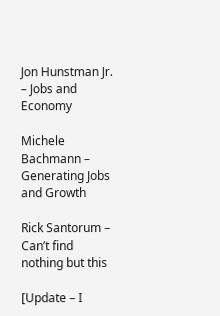Jon Hunstman Jr. – Jobs and Economy

Michele Bachmann – Generating Jobs and Growth

Rick Santorum – Can’t find nothing but this

[Update – I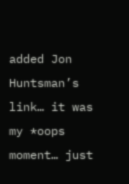added Jon Huntsman’s link… it was my *oops moment… just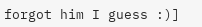forgot him I guess :)]